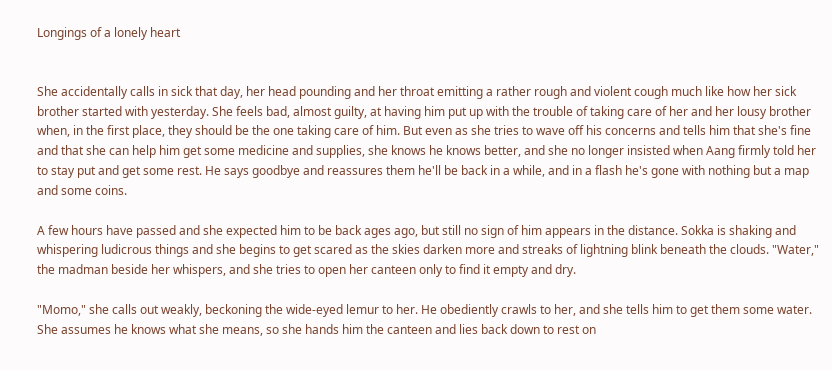Longings of a lonely heart


She accidentally calls in sick that day, her head pounding and her throat emitting a rather rough and violent cough much like how her sick brother started with yesterday. She feels bad, almost guilty, at having him put up with the trouble of taking care of her and her lousy brother when, in the first place, they should be the one taking care of him. But even as she tries to wave off his concerns and tells him that she's fine and that she can help him get some medicine and supplies, she knows he knows better, and she no longer insisted when Aang firmly told her to stay put and get some rest. He says goodbye and reassures them he'll be back in a while, and in a flash he's gone with nothing but a map and some coins.

A few hours have passed and she expected him to be back ages ago, but still no sign of him appears in the distance. Sokka is shaking and whispering ludicrous things and she begins to get scared as the skies darken more and streaks of lightning blink beneath the clouds. "Water," the madman beside her whispers, and she tries to open her canteen only to find it empty and dry.

"Momo," she calls out weakly, beckoning the wide-eyed lemur to her. He obediently crawls to her, and she tells him to get them some water. She assumes he knows what she means, so she hands him the canteen and lies back down to rest on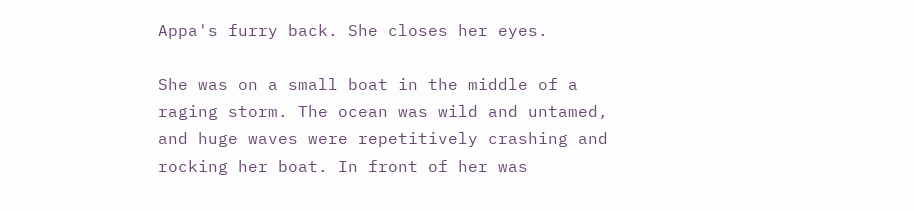Appa's furry back. She closes her eyes.

She was on a small boat in the middle of a raging storm. The ocean was wild and untamed, and huge waves were repetitively crashing and rocking her boat. In front of her was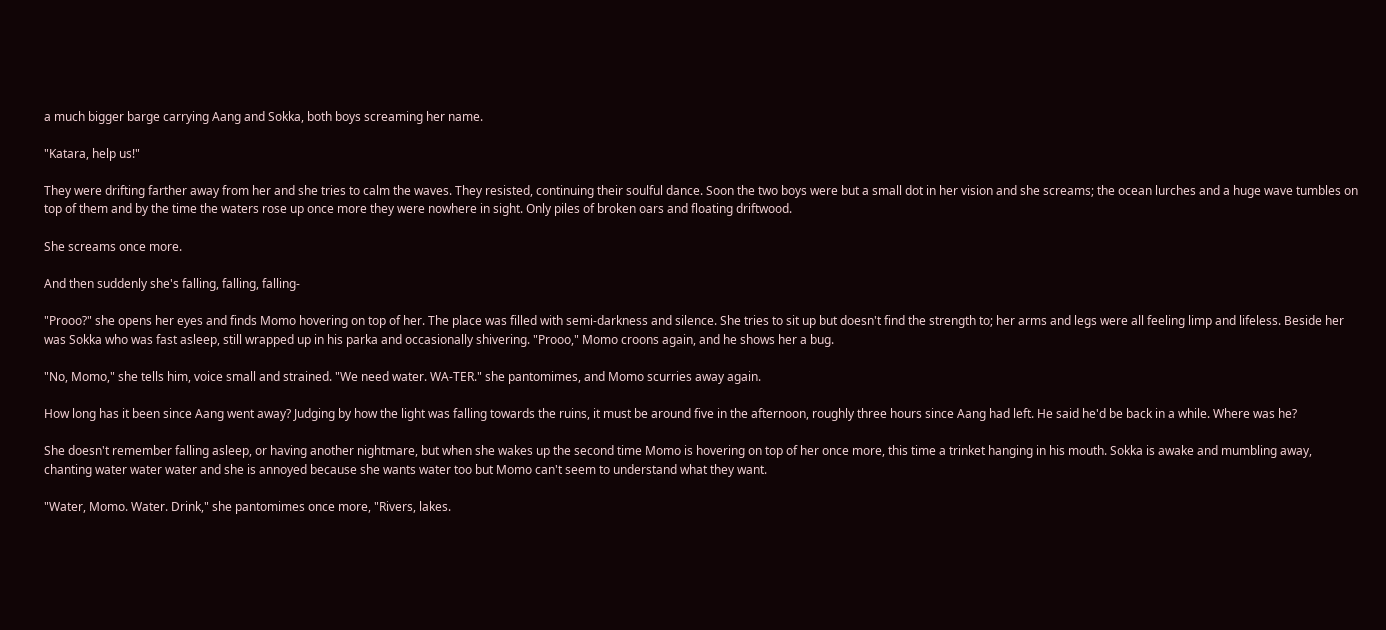a much bigger barge carrying Aang and Sokka, both boys screaming her name.

"Katara, help us!"

They were drifting farther away from her and she tries to calm the waves. They resisted, continuing their soulful dance. Soon the two boys were but a small dot in her vision and she screams; the ocean lurches and a huge wave tumbles on top of them and by the time the waters rose up once more they were nowhere in sight. Only piles of broken oars and floating driftwood.

She screams once more.

And then suddenly she's falling, falling, falling-

"Prooo?" she opens her eyes and finds Momo hovering on top of her. The place was filled with semi-darkness and silence. She tries to sit up but doesn't find the strength to; her arms and legs were all feeling limp and lifeless. Beside her was Sokka who was fast asleep, still wrapped up in his parka and occasionally shivering. "Prooo," Momo croons again, and he shows her a bug.

"No, Momo," she tells him, voice small and strained. "We need water. WA-TER." she pantomimes, and Momo scurries away again.

How long has it been since Aang went away? Judging by how the light was falling towards the ruins, it must be around five in the afternoon, roughly three hours since Aang had left. He said he'd be back in a while. Where was he?

She doesn't remember falling asleep, or having another nightmare, but when she wakes up the second time Momo is hovering on top of her once more, this time a trinket hanging in his mouth. Sokka is awake and mumbling away, chanting water water water and she is annoyed because she wants water too but Momo can't seem to understand what they want.

"Water, Momo. Water. Drink," she pantomimes once more, "Rivers, lakes.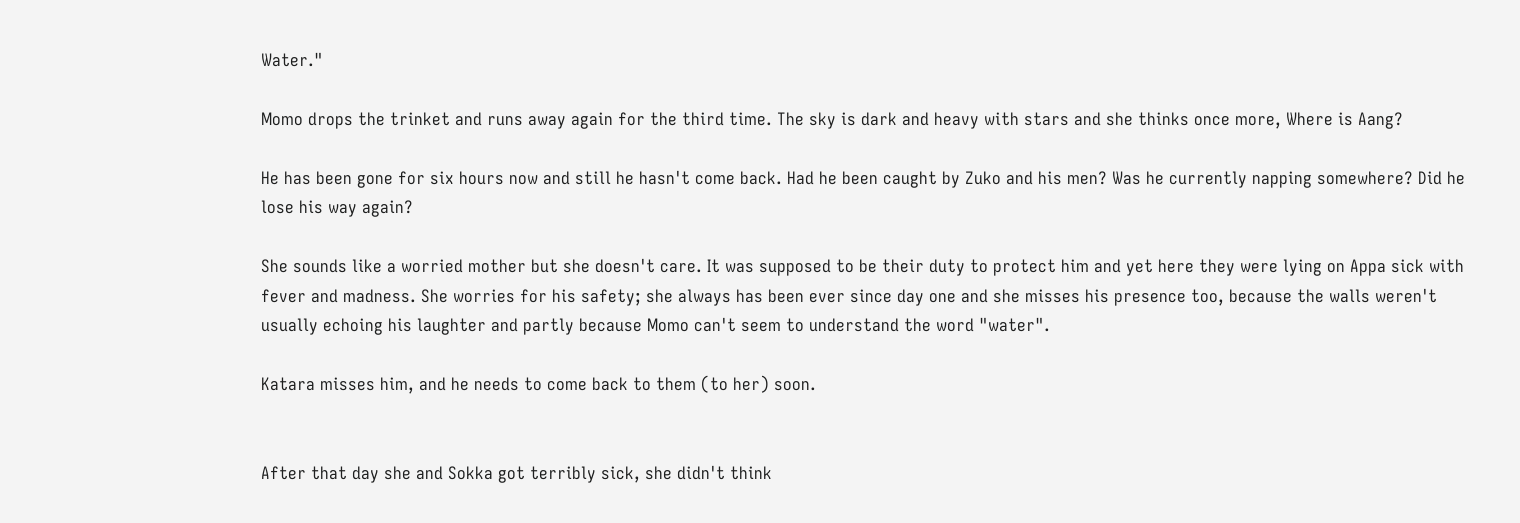Water."

Momo drops the trinket and runs away again for the third time. The sky is dark and heavy with stars and she thinks once more, Where is Aang?

He has been gone for six hours now and still he hasn't come back. Had he been caught by Zuko and his men? Was he currently napping somewhere? Did he lose his way again?

She sounds like a worried mother but she doesn't care. It was supposed to be their duty to protect him and yet here they were lying on Appa sick with fever and madness. She worries for his safety; she always has been ever since day one and she misses his presence too, because the walls weren't usually echoing his laughter and partly because Momo can't seem to understand the word "water".

Katara misses him, and he needs to come back to them (to her) soon.


After that day she and Sokka got terribly sick, she didn't think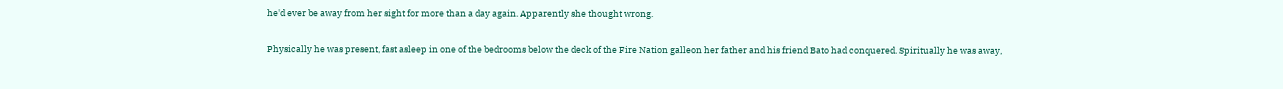he'd ever be away from her sight for more than a day again. Apparently she thought wrong.

Physically he was present, fast asleep in one of the bedrooms below the deck of the Fire Nation galleon her father and his friend Bato had conquered. Spiritually he was away,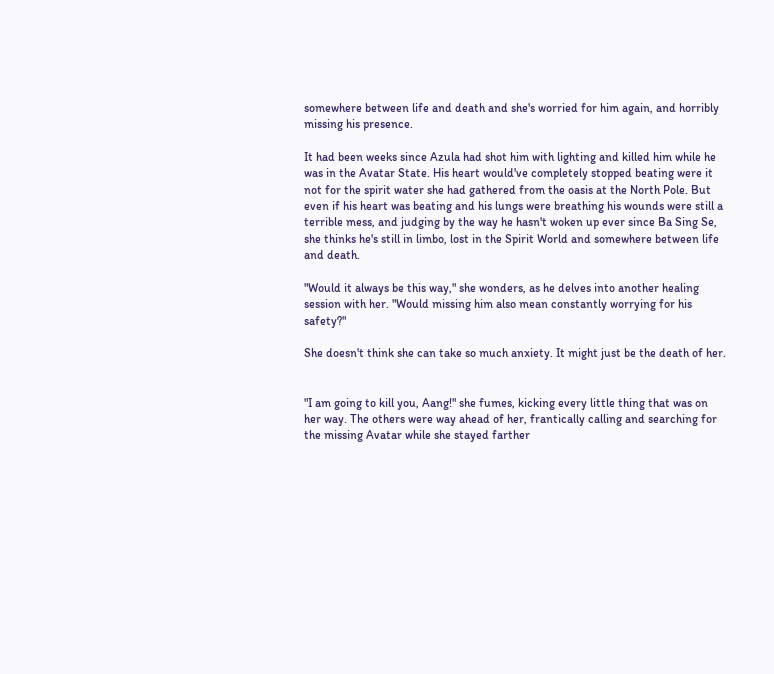somewhere between life and death and she's worried for him again, and horribly missing his presence.

It had been weeks since Azula had shot him with lighting and killed him while he was in the Avatar State. His heart would've completely stopped beating were it not for the spirit water she had gathered from the oasis at the North Pole. But even if his heart was beating and his lungs were breathing his wounds were still a terrible mess, and judging by the way he hasn't woken up ever since Ba Sing Se, she thinks he's still in limbo, lost in the Spirit World and somewhere between life and death.

"Would it always be this way," she wonders, as he delves into another healing session with her. "Would missing him also mean constantly worrying for his safety?"

She doesn't think she can take so much anxiety. It might just be the death of her.


"I am going to kill you, Aang!" she fumes, kicking every little thing that was on her way. The others were way ahead of her, frantically calling and searching for the missing Avatar while she stayed farther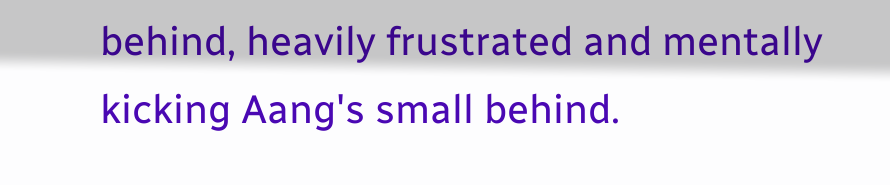behind, heavily frustrated and mentally kicking Aang's small behind.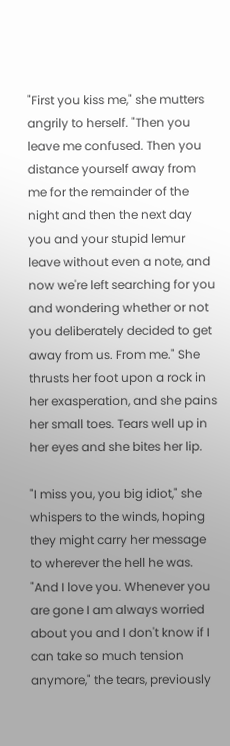"First you kiss me," she mutters angrily to herself. "Then you leave me confused. Then you distance yourself away from me for the remainder of the night and then the next day you and your stupid lemur leave without even a note, and now we're left searching for you and wondering whether or not you deliberately decided to get away from us. From me." She thrusts her foot upon a rock in her exasperation, and she pains her small toes. Tears well up in her eyes and she bites her lip.

"I miss you, you big idiot," she whispers to the winds, hoping they might carry her message to wherever the hell he was. "And I love you. Whenever you are gone I am always worried about you and I don't know if I can take so much tension anymore," the tears, previously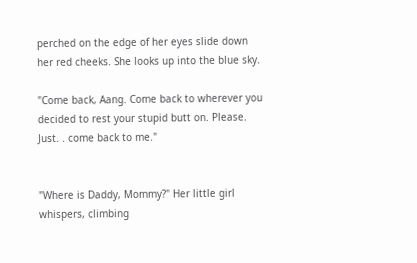perched on the edge of her eyes slide down her red cheeks. She looks up into the blue sky.

"Come back, Aang. Come back to wherever you decided to rest your stupid butt on. Please. Just. . come back to me."


"Where is Daddy, Mommy?" Her little girl whispers, climbing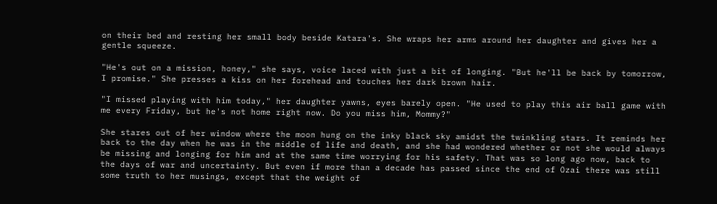on their bed and resting her small body beside Katara's. She wraps her arms around her daughter and gives her a gentle squeeze.

"He's out on a mission, honey," she says, voice laced with just a bit of longing. "But he'll be back by tomorrow, I promise." She presses a kiss on her forehead and touches her dark brown hair.

"I missed playing with him today," her daughter yawns, eyes barely open. "He used to play this air ball game with me every Friday, but he's not home right now. Do you miss him, Mommy?"

She stares out of her window where the moon hung on the inky black sky amidst the twinkling stars. It reminds her back to the day when he was in the middle of life and death, and she had wondered whether or not she would always be missing and longing for him and at the same time worrying for his safety. That was so long ago now, back to the days of war and uncertainty. But even if more than a decade has passed since the end of Ozai there was still some truth to her musings, except that the weight of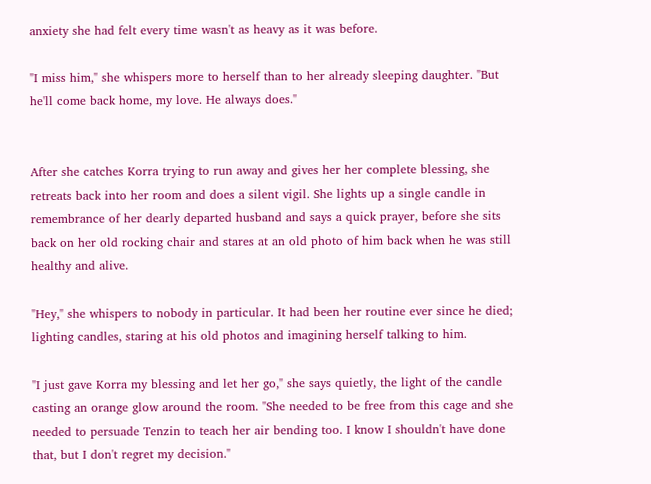anxiety she had felt every time wasn't as heavy as it was before.

"I miss him," she whispers more to herself than to her already sleeping daughter. "But he'll come back home, my love. He always does."


After she catches Korra trying to run away and gives her her complete blessing, she retreats back into her room and does a silent vigil. She lights up a single candle in remembrance of her dearly departed husband and says a quick prayer, before she sits back on her old rocking chair and stares at an old photo of him back when he was still healthy and alive.

"Hey," she whispers to nobody in particular. It had been her routine ever since he died; lighting candles, staring at his old photos and imagining herself talking to him.

"I just gave Korra my blessing and let her go," she says quietly, the light of the candle casting an orange glow around the room. "She needed to be free from this cage and she needed to persuade Tenzin to teach her air bending too. I know I shouldn't have done that, but I don't regret my decision."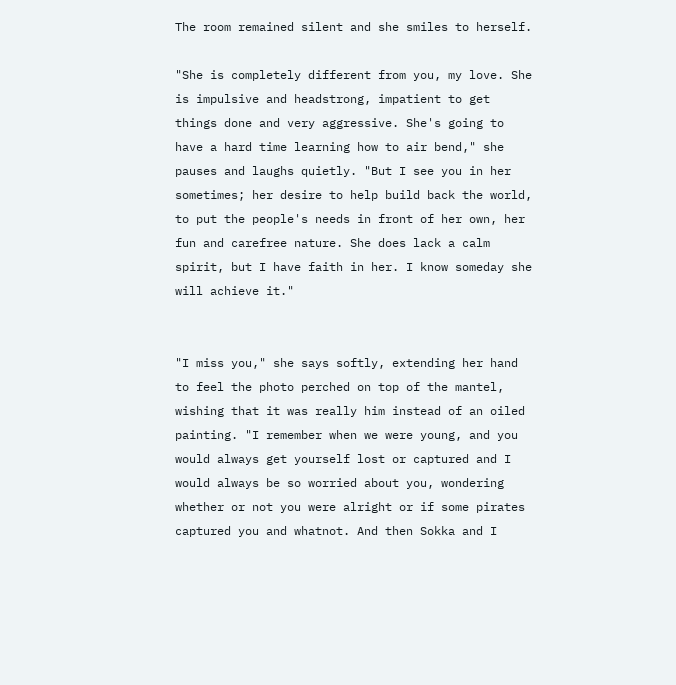The room remained silent and she smiles to herself.

"She is completely different from you, my love. She is impulsive and headstrong, impatient to get things done and very aggressive. She's going to have a hard time learning how to air bend," she pauses and laughs quietly. "But I see you in her sometimes; her desire to help build back the world, to put the people's needs in front of her own, her fun and carefree nature. She does lack a calm spirit, but I have faith in her. I know someday she will achieve it."


"I miss you," she says softly, extending her hand to feel the photo perched on top of the mantel, wishing that it was really him instead of an oiled painting. "I remember when we were young, and you would always get yourself lost or captured and I would always be so worried about you, wondering whether or not you were alright or if some pirates captured you and whatnot. And then Sokka and I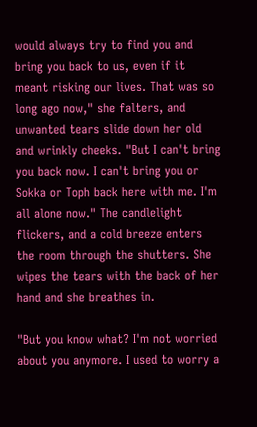would always try to find you and bring you back to us, even if it meant risking our lives. That was so long ago now," she falters, and unwanted tears slide down her old and wrinkly cheeks. "But I can't bring you back now. I can't bring you or Sokka or Toph back here with me. I'm all alone now." The candlelight flickers, and a cold breeze enters the room through the shutters. She wipes the tears with the back of her hand and she breathes in.

"But you know what? I'm not worried about you anymore. I used to worry a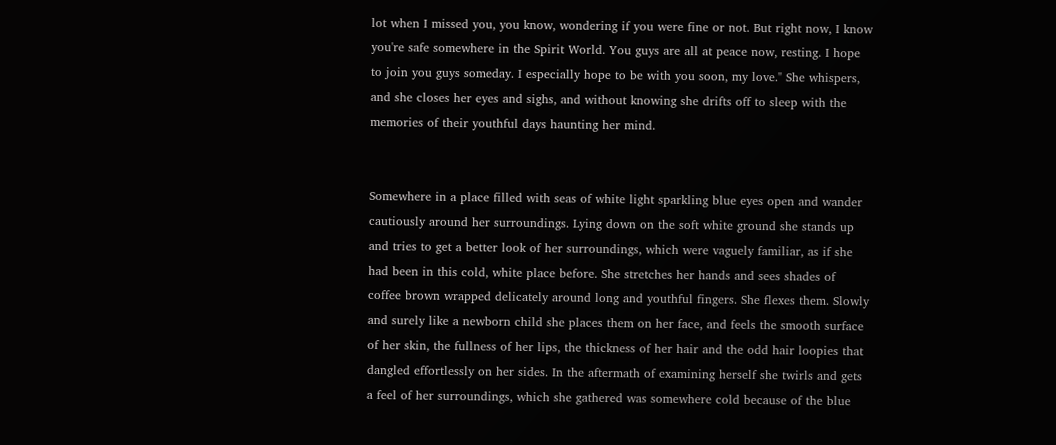lot when I missed you, you know, wondering if you were fine or not. But right now, I know you're safe somewhere in the Spirit World. You guys are all at peace now, resting. I hope to join you guys someday. I especially hope to be with you soon, my love." She whispers, and she closes her eyes and sighs, and without knowing she drifts off to sleep with the memories of their youthful days haunting her mind.


Somewhere in a place filled with seas of white light sparkling blue eyes open and wander cautiously around her surroundings. Lying down on the soft white ground she stands up and tries to get a better look of her surroundings, which were vaguely familiar, as if she had been in this cold, white place before. She stretches her hands and sees shades of coffee brown wrapped delicately around long and youthful fingers. She flexes them. Slowly and surely like a newborn child she places them on her face, and feels the smooth surface of her skin, the fullness of her lips, the thickness of her hair and the odd hair loopies that dangled effortlessly on her sides. In the aftermath of examining herself she twirls and gets a feel of her surroundings, which she gathered was somewhere cold because of the blue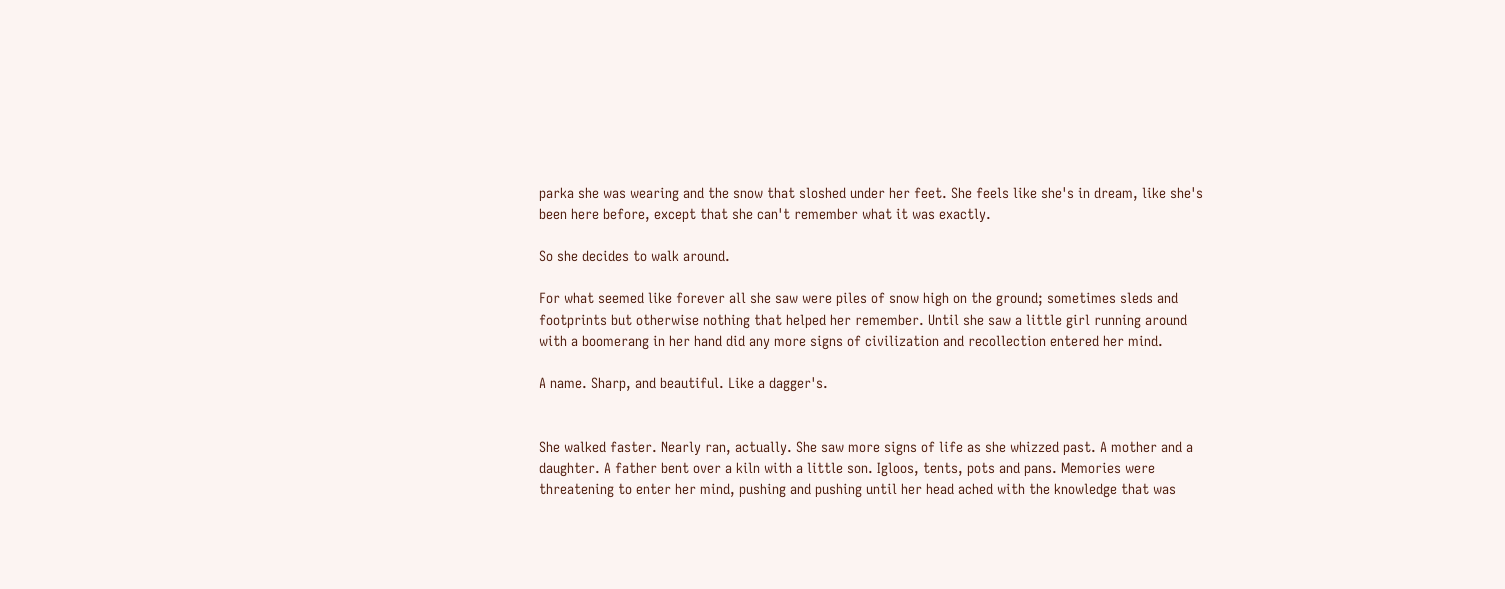parka she was wearing and the snow that sloshed under her feet. She feels like she's in dream, like she's been here before, except that she can't remember what it was exactly.

So she decides to walk around.

For what seemed like forever all she saw were piles of snow high on the ground; sometimes sleds and footprints but otherwise nothing that helped her remember. Until she saw a little girl running around with a boomerang in her hand did any more signs of civilization and recollection entered her mind.

A name. Sharp, and beautiful. Like a dagger's.


She walked faster. Nearly ran, actually. She saw more signs of life as she whizzed past. A mother and a daughter. A father bent over a kiln with a little son. Igloos, tents, pots and pans. Memories were threatening to enter her mind, pushing and pushing until her head ached with the knowledge that was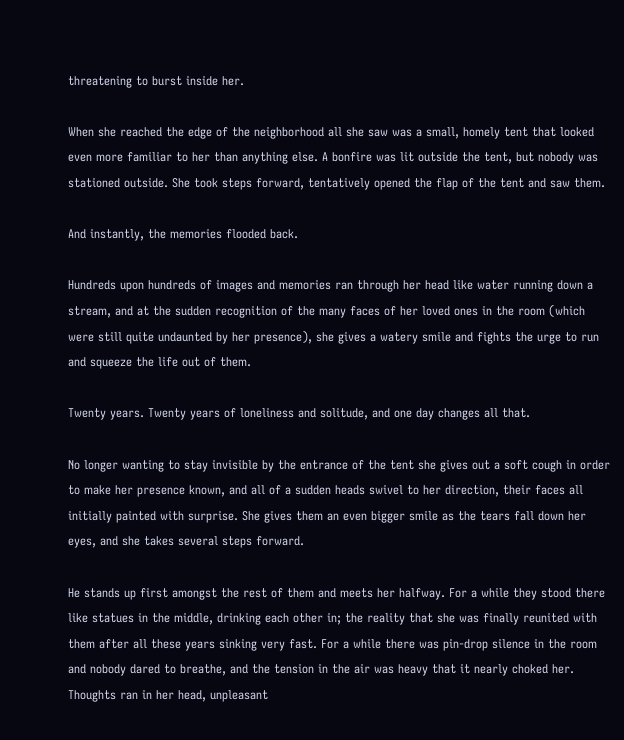threatening to burst inside her.

When she reached the edge of the neighborhood all she saw was a small, homely tent that looked even more familiar to her than anything else. A bonfire was lit outside the tent, but nobody was stationed outside. She took steps forward, tentatively opened the flap of the tent and saw them.

And instantly, the memories flooded back.

Hundreds upon hundreds of images and memories ran through her head like water running down a stream, and at the sudden recognition of the many faces of her loved ones in the room (which were still quite undaunted by her presence), she gives a watery smile and fights the urge to run and squeeze the life out of them.

Twenty years. Twenty years of loneliness and solitude, and one day changes all that.

No longer wanting to stay invisible by the entrance of the tent she gives out a soft cough in order to make her presence known, and all of a sudden heads swivel to her direction, their faces all initially painted with surprise. She gives them an even bigger smile as the tears fall down her eyes, and she takes several steps forward.

He stands up first amongst the rest of them and meets her halfway. For a while they stood there like statues in the middle, drinking each other in; the reality that she was finally reunited with them after all these years sinking very fast. For a while there was pin-drop silence in the room and nobody dared to breathe, and the tension in the air was heavy that it nearly choked her. Thoughts ran in her head, unpleasant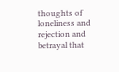thoughts of loneliness and rejection and betrayal that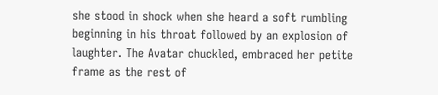she stood in shock when she heard a soft rumbling beginning in his throat followed by an explosion of laughter. The Avatar chuckled, embraced her petite frame as the rest of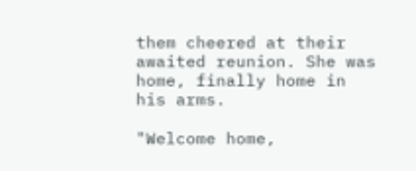them cheered at their awaited reunion. She was home, finally home in his arms.

"Welcome home,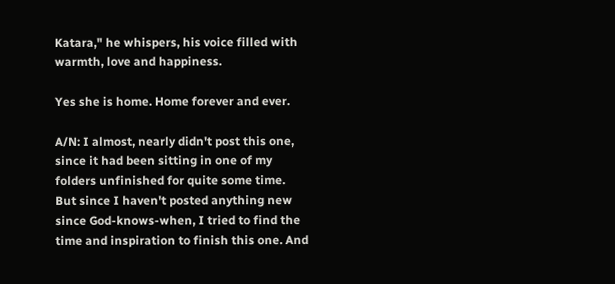Katara," he whispers, his voice filled with warmth, love and happiness.

Yes she is home. Home forever and ever.

A/N: I almost, nearly didn't post this one, since it had been sitting in one of my folders unfinished for quite some time. But since I haven't posted anything new since God-knows-when, I tried to find the time and inspiration to finish this one. And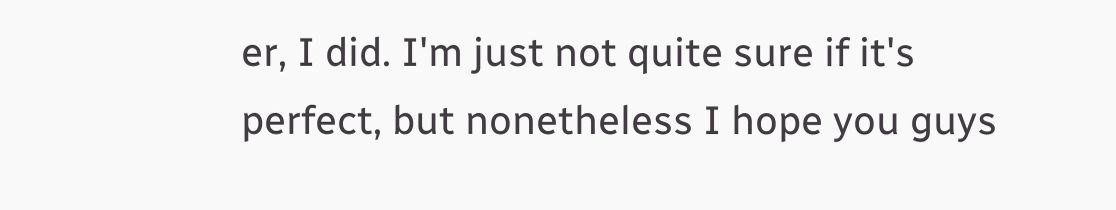er, I did. I'm just not quite sure if it's perfect, but nonetheless I hope you guys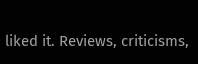liked it. Reviews, criticisms,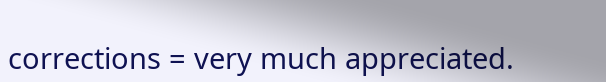corrections = very much appreciated.